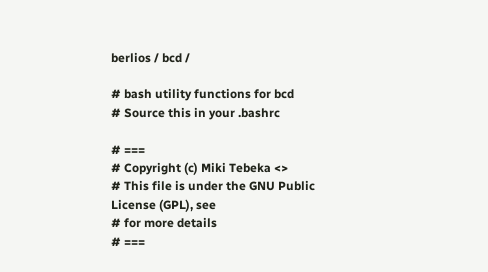berlios / bcd /

# bash utility functions for bcd
# Source this in your .bashrc

# ===
# Copyright (c) Miki Tebeka <>
# This file is under the GNU Public License (GPL), see
# for more details
# ===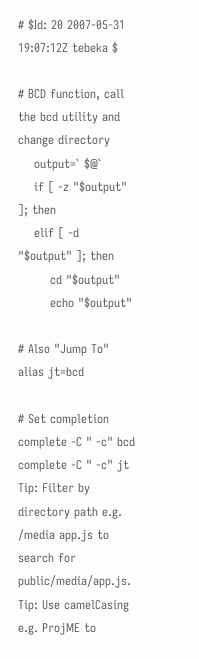# $Id: 20 2007-05-31 19:07:12Z tebeka $

# BCD function, call the bcd utility and change directory
    output=` $@`
    if [ -z "$output" ]; then
    elif [ -d "$output" ]; then
        cd "$output"
        echo "$output"

# Also "Jump To"
alias jt=bcd

# Set completion
complete -C " -c" bcd
complete -C " -c" jt
Tip: Filter by directory path e.g. /media app.js to search for public/media/app.js.
Tip: Use camelCasing e.g. ProjME to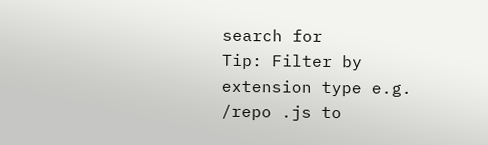search for
Tip: Filter by extension type e.g. /repo .js to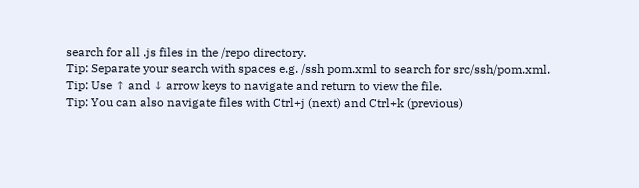search for all .js files in the /repo directory.
Tip: Separate your search with spaces e.g. /ssh pom.xml to search for src/ssh/pom.xml.
Tip: Use ↑ and ↓ arrow keys to navigate and return to view the file.
Tip: You can also navigate files with Ctrl+j (next) and Ctrl+k (previous)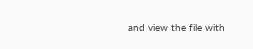and view the file with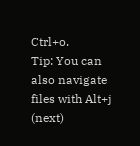Ctrl+o.
Tip: You can also navigate files with Alt+j (next)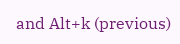and Alt+k (previous)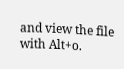and view the file with Alt+o.